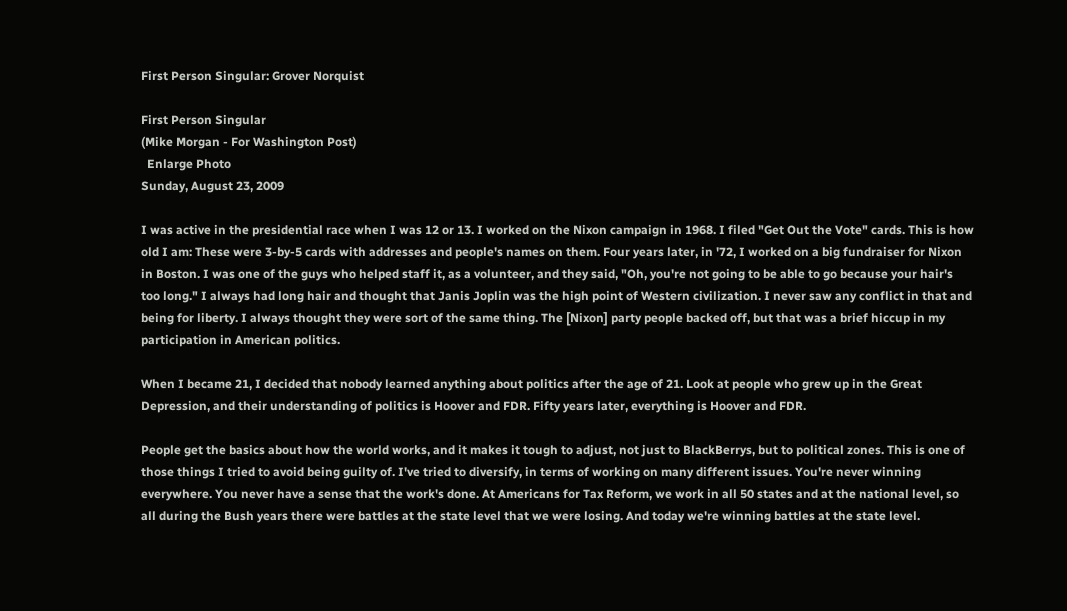First Person Singular: Grover Norquist

First Person Singular
(Mike Morgan - For Washington Post)
  Enlarge Photo
Sunday, August 23, 2009

I was active in the presidential race when I was 12 or 13. I worked on the Nixon campaign in 1968. I filed "Get Out the Vote" cards. This is how old I am: These were 3-by-5 cards with addresses and people's names on them. Four years later, in '72, I worked on a big fundraiser for Nixon in Boston. I was one of the guys who helped staff it, as a volunteer, and they said, "Oh, you're not going to be able to go because your hair's too long." I always had long hair and thought that Janis Joplin was the high point of Western civilization. I never saw any conflict in that and being for liberty. I always thought they were sort of the same thing. The [Nixon] party people backed off, but that was a brief hiccup in my participation in American politics.

When I became 21, I decided that nobody learned anything about politics after the age of 21. Look at people who grew up in the Great Depression, and their understanding of politics is Hoover and FDR. Fifty years later, everything is Hoover and FDR.

People get the basics about how the world works, and it makes it tough to adjust, not just to BlackBerrys, but to political zones. This is one of those things I tried to avoid being guilty of. I've tried to diversify, in terms of working on many different issues. You're never winning everywhere. You never have a sense that the work's done. At Americans for Tax Reform, we work in all 50 states and at the national level, so all during the Bush years there were battles at the state level that we were losing. And today we're winning battles at the state level.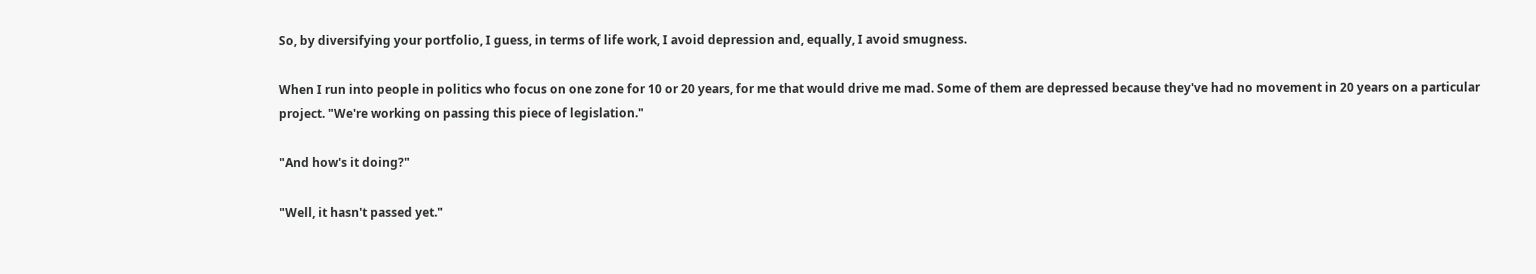So, by diversifying your portfolio, I guess, in terms of life work, I avoid depression and, equally, I avoid smugness.

When I run into people in politics who focus on one zone for 10 or 20 years, for me that would drive me mad. Some of them are depressed because they've had no movement in 20 years on a particular project. "We're working on passing this piece of legislation."

"And how's it doing?"

"Well, it hasn't passed yet."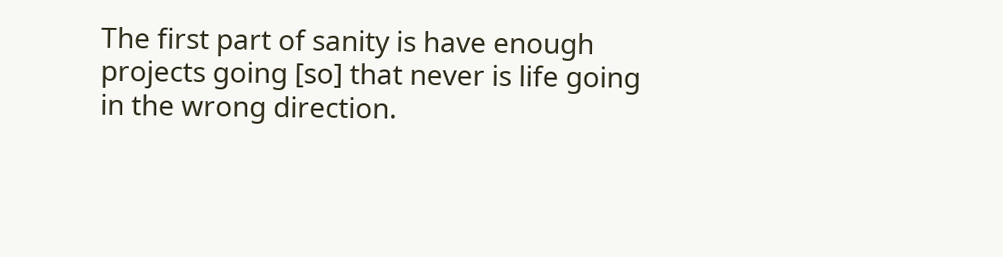The first part of sanity is have enough projects going [so] that never is life going in the wrong direction.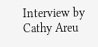Interview by Cathy Areu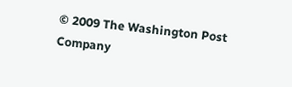© 2009 The Washington Post Company